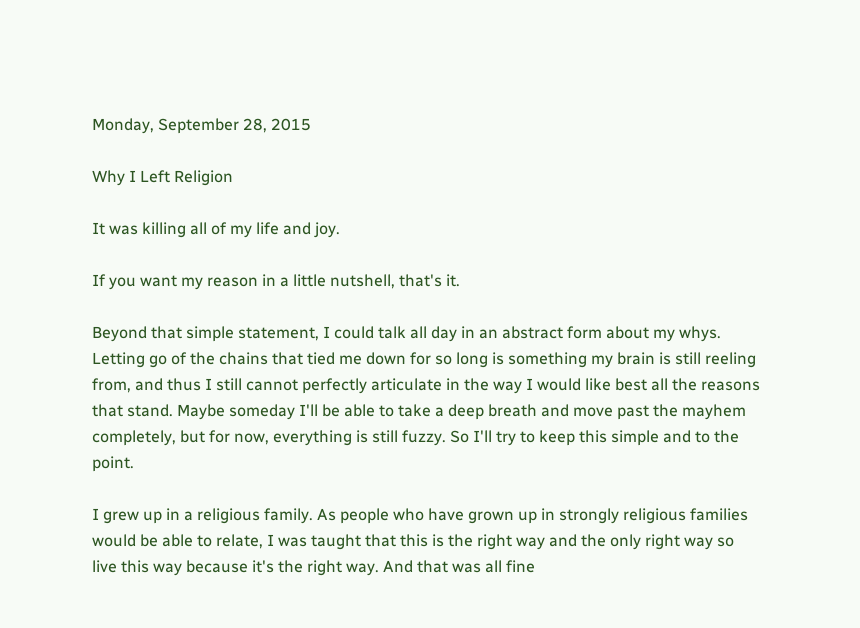Monday, September 28, 2015

Why I Left Religion

It was killing all of my life and joy.

If you want my reason in a little nutshell, that's it.

Beyond that simple statement, I could talk all day in an abstract form about my whys. Letting go of the chains that tied me down for so long is something my brain is still reeling from, and thus I still cannot perfectly articulate in the way I would like best all the reasons that stand. Maybe someday I'll be able to take a deep breath and move past the mayhem completely, but for now, everything is still fuzzy. So I'll try to keep this simple and to the point.

I grew up in a religious family. As people who have grown up in strongly religious families would be able to relate, I was taught that this is the right way and the only right way so live this way because it's the right way. And that was all fine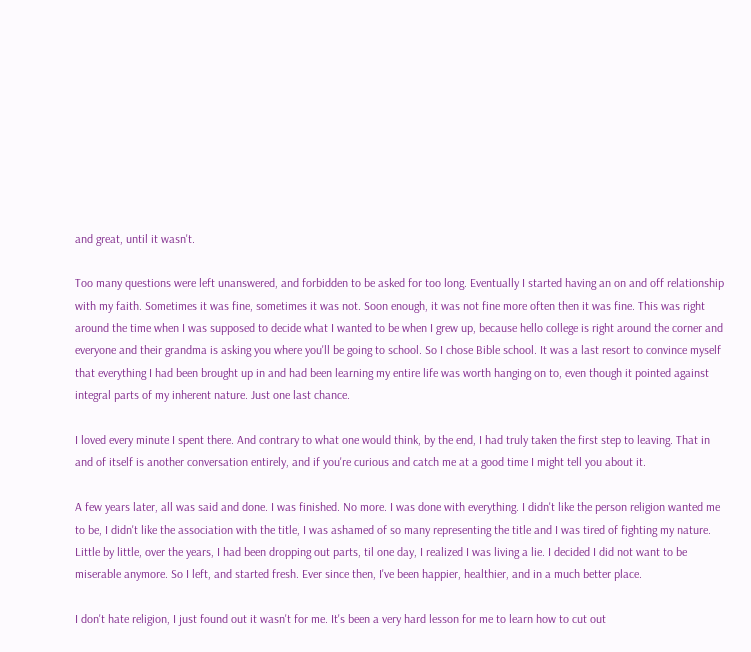and great, until it wasn't.

Too many questions were left unanswered, and forbidden to be asked for too long. Eventually I started having an on and off relationship with my faith. Sometimes it was fine, sometimes it was not. Soon enough, it was not fine more often then it was fine. This was right around the time when I was supposed to decide what I wanted to be when I grew up, because hello college is right around the corner and everyone and their grandma is asking you where you'll be going to school. So I chose Bible school. It was a last resort to convince myself that everything I had been brought up in and had been learning my entire life was worth hanging on to, even though it pointed against integral parts of my inherent nature. Just one last chance.

I loved every minute I spent there. And contrary to what one would think, by the end, I had truly taken the first step to leaving. That in and of itself is another conversation entirely, and if you're curious and catch me at a good time I might tell you about it.

A few years later, all was said and done. I was finished. No more. I was done with everything. I didn't like the person religion wanted me to be, I didn't like the association with the title, I was ashamed of so many representing the title and I was tired of fighting my nature. Little by little, over the years, I had been dropping out parts, til one day, I realized I was living a lie. I decided I did not want to be miserable anymore. So I left, and started fresh. Ever since then, I've been happier, healthier, and in a much better place.

I don't hate religion, I just found out it wasn't for me. It's been a very hard lesson for me to learn how to cut out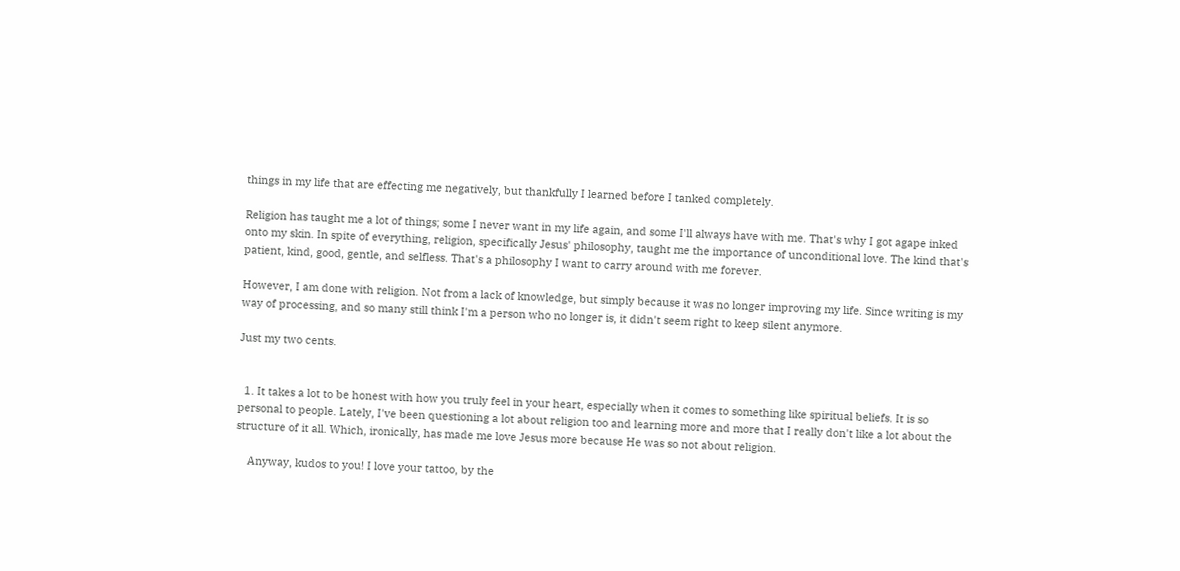things in my life that are effecting me negatively, but thankfully I learned before I tanked completely.

Religion has taught me a lot of things; some I never want in my life again, and some I'll always have with me. That's why I got agape inked onto my skin. In spite of everything, religion, specifically Jesus' philosophy, taught me the importance of unconditional love. The kind that's patient, kind, good, gentle, and selfless. That's a philosophy I want to carry around with me forever.

However, I am done with religion. Not from a lack of knowledge, but simply because it was no longer improving my life. Since writing is my way of processing, and so many still think I'm a person who no longer is, it didn't seem right to keep silent anymore.

Just my two cents.


  1. It takes a lot to be honest with how you truly feel in your heart, especially when it comes to something like spiritual beliefs. It is so personal to people. Lately, I've been questioning a lot about religion too and learning more and more that I really don't like a lot about the structure of it all. Which, ironically, has made me love Jesus more because He was so not about religion.

    Anyway, kudos to you! I love your tattoo, by the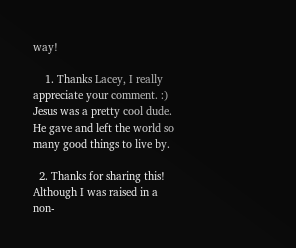way!

    1. Thanks Lacey, I really appreciate your comment. :) Jesus was a pretty cool dude. He gave and left the world so many good things to live by.

  2. Thanks for sharing this! Although I was raised in a non-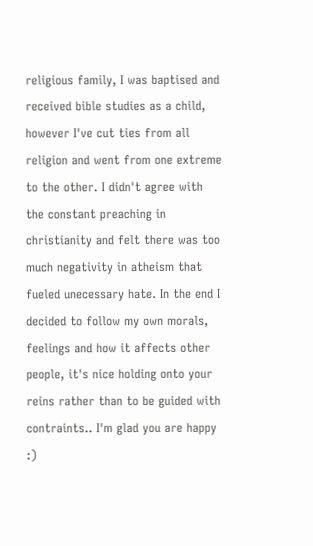religious family, I was baptised and received bible studies as a child, however I've cut ties from all religion and went from one extreme to the other. I didn't agree with the constant preaching in christianity and felt there was too much negativity in atheism that fueled unecessary hate. In the end I decided to follow my own morals, feelings and how it affects other people, it's nice holding onto your reins rather than to be guided with contraints.. I'm glad you are happy :)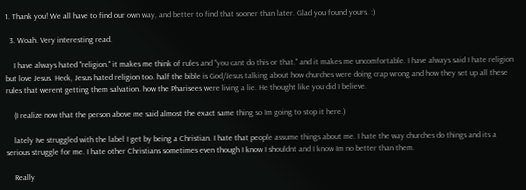1. Thank you! We all have to find our own way, and better to find that sooner than later. Glad you found yours. :)

  3. Woah. Very interesting read.

    I have always hated "religion." it makes me think of rules and "you cant do this or that." and it makes me uncomfortable. I have always said I hate religion but love Jesus. Heck, Jesus hated religion too. half the bible is God/Jesus talking about how churches were doing crap wrong and how they set up all these rules that werent getting them salvation. how the Pharisees were living a lie. He thought like you did I believe.

    (I realize now that the person above me said almost the exact same thing so Im going to stop it here.)

    lately Ive struggled with the label I get by being a Christian. I hate that people assume things about me. I hate the way churches do things and its a serious struggle for me. I hate other Christians sometimes even though I know I shouldnt and I know Im no better than them.

    Really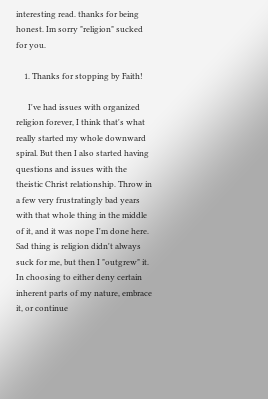interesting read. thanks for being honest. Im sorry "religion" sucked for you.

    1. Thanks for stopping by Faith!

      I've had issues with organized religion forever, I think that's what really started my whole downward spiral. But then I also started having questions and issues with the theistic Christ relationship. Throw in a few very frustratingly bad years with that whole thing in the middle of it, and it was nope I'm done here. Sad thing is religion didn't always suck for me, but then I "outgrew" it. In choosing to either deny certain inherent parts of my nature, embrace it, or continue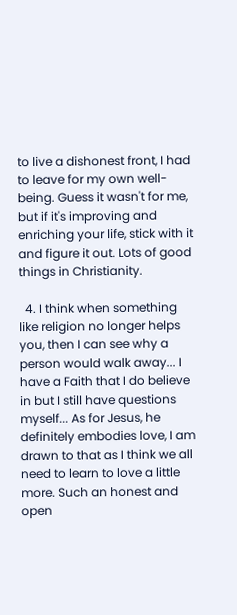to live a dishonest front, I had to leave for my own well-being. Guess it wasn't for me, but if it's improving and enriching your life, stick with it and figure it out. Lots of good things in Christianity.

  4. I think when something like religion no longer helps you, then I can see why a person would walk away... I have a Faith that I do believe in but I still have questions myself... As for Jesus, he definitely embodies love, I am drawn to that as I think we all need to learn to love a little more. Such an honest and open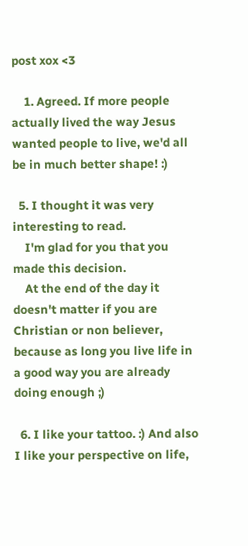post xox <3

    1. Agreed. If more people actually lived the way Jesus wanted people to live, we'd all be in much better shape! :)

  5. I thought it was very interesting to read.
    I'm glad for you that you made this decision.
    At the end of the day it doesn't matter if you are Christian or non believer, because as long you live life in a good way you are already doing enough ;)

  6. I like your tattoo. :) And also I like your perspective on life,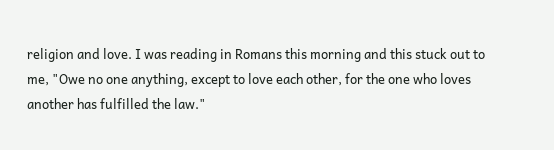religion and love. I was reading in Romans this morning and this stuck out to me, "Owe no one anything, except to love each other, for the one who loves another has fulfilled the law."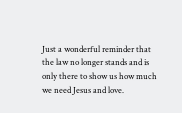Just a wonderful reminder that the law no longer stands and is only there to show us how much we need Jesus and love.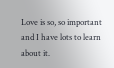Love is so, so important and I have lots to learn about it.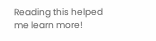Reading this helped me learn more!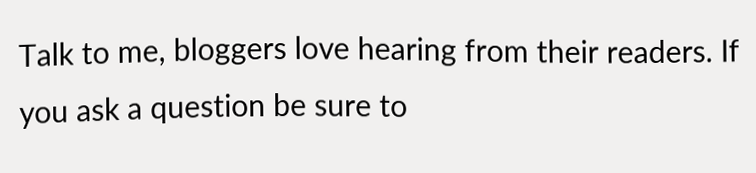Talk to me, bloggers love hearing from their readers. If you ask a question be sure to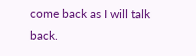come back as I will talk back.